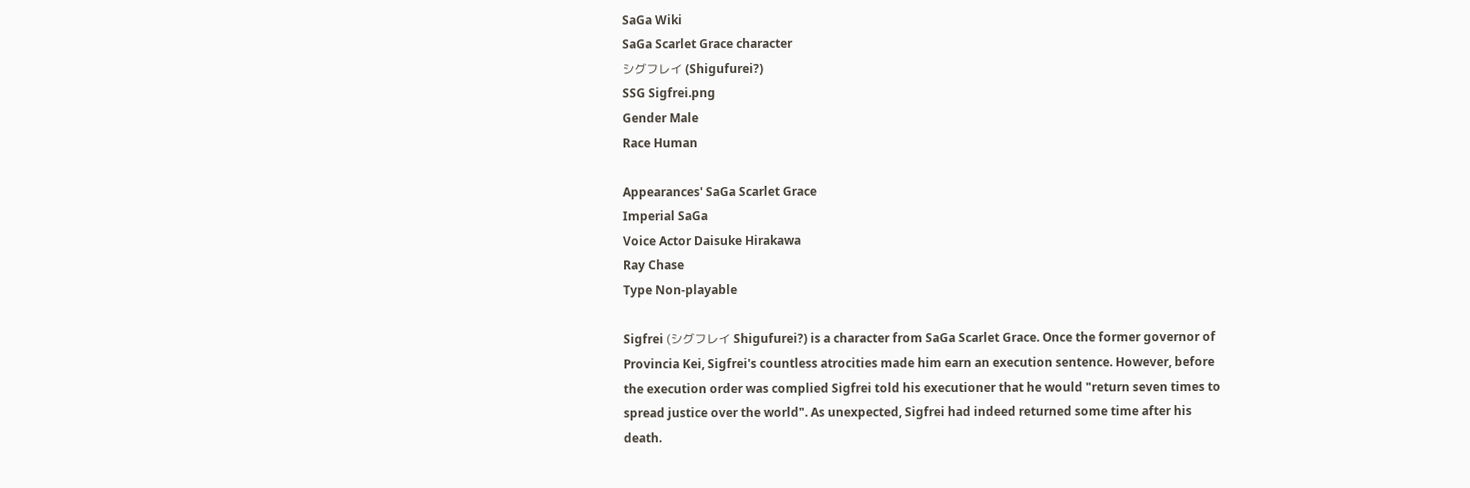SaGa Wiki
SaGa Scarlet Grace character
シグフレイ (Shigufurei?)
SSG Sigfrei.png
Gender Male
Race Human

Appearances' SaGa Scarlet Grace
Imperial SaGa
Voice Actor Daisuke Hirakawa
Ray Chase
Type Non-playable

Sigfrei (シグフレイ Shigufurei?) is a character from SaGa Scarlet Grace. Once the former governor of Provincia Kei, Sigfrei's countless atrocities made him earn an execution sentence. However, before the execution order was complied Sigfrei told his executioner that he would "return seven times to spread justice over the world". As unexpected, Sigfrei had indeed returned some time after his death.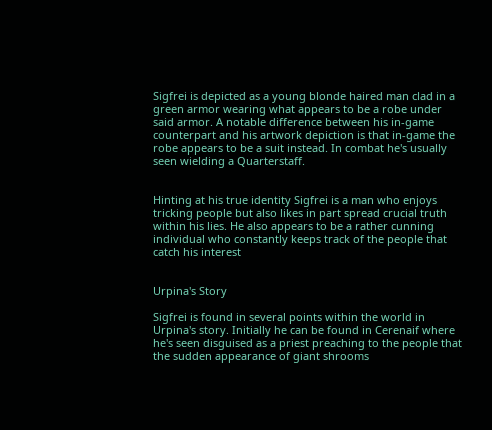Sigfrei is depicted as a young blonde haired man clad in a green armor wearing what appears to be a robe under said armor. A notable difference between his in-game counterpart and his artwork depiction is that in-game the robe appears to be a suit instead. In combat he's usually seen wielding a Quarterstaff.


Hinting at his true identity Sigfrei is a man who enjoys tricking people but also likes in part spread crucial truth within his lies. He also appears to be a rather cunning individual who constantly keeps track of the people that catch his interest


Urpina's Story

Sigfrei is found in several points within the world in Urpina's story. Initially he can be found in Cerenaif where he's seen disguised as a priest preaching to the people that the sudden appearance of giant shrooms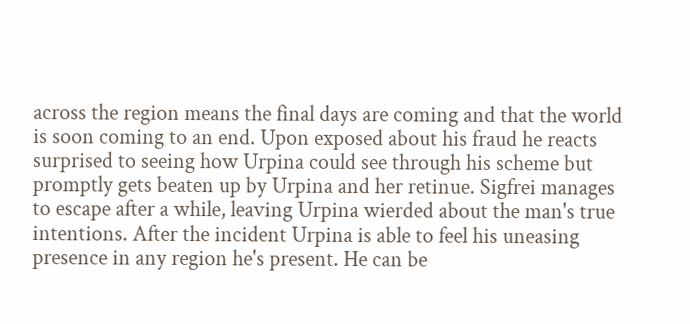across the region means the final days are coming and that the world is soon coming to an end. Upon exposed about his fraud he reacts surprised to seeing how Urpina could see through his scheme but promptly gets beaten up by Urpina and her retinue. Sigfrei manages to escape after a while, leaving Urpina wierded about the man's true intentions. After the incident Urpina is able to feel his uneasing presence in any region he's present. He can be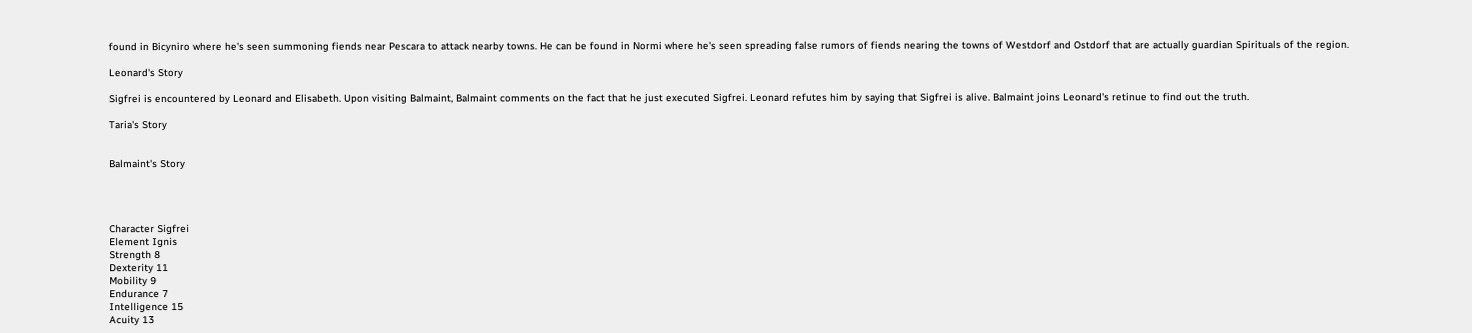found in Bicyniro where he's seen summoning fiends near Pescara to attack nearby towns. He can be found in Normi where he's seen spreading false rumors of fiends nearing the towns of Westdorf and Ostdorf that are actually guardian Spirituals of the region.

Leonard's Story

Sigfrei is encountered by Leonard and Elisabeth. Upon visiting Balmaint, Balmaint comments on the fact that he just executed Sigfrei. Leonard refutes him by saying that Sigfrei is alive. Balmaint joins Leonard's retinue to find out the truth.

Taria's Story


Balmaint's Story




Character Sigfrei
Element Ignis
Strength 8
Dexterity 11
Mobility 9
Endurance 7
Intelligence 15
Acuity 13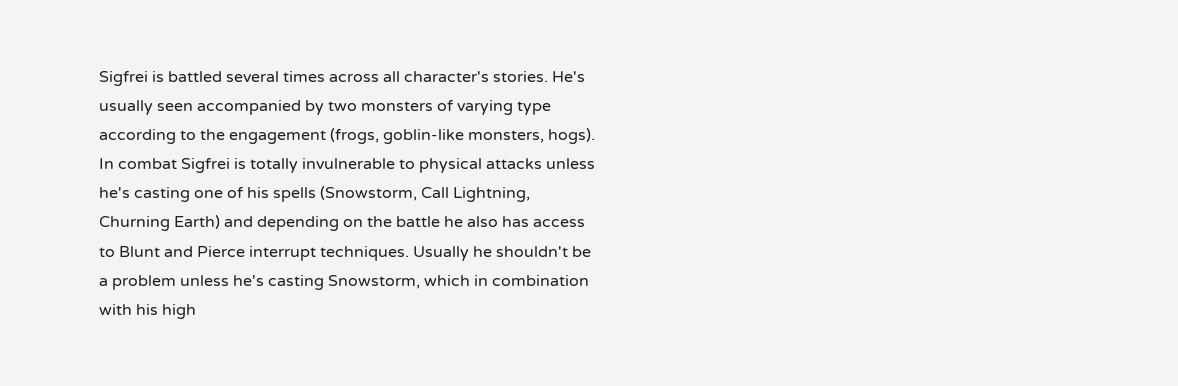Sigfrei is battled several times across all character's stories. He's usually seen accompanied by two monsters of varying type according to the engagement (frogs, goblin-like monsters, hogs). In combat Sigfrei is totally invulnerable to physical attacks unless he's casting one of his spells (Snowstorm, Call Lightning, Churning Earth) and depending on the battle he also has access to Blunt and Pierce interrupt techniques. Usually he shouldn't be a problem unless he's casting Snowstorm, which in combination with his high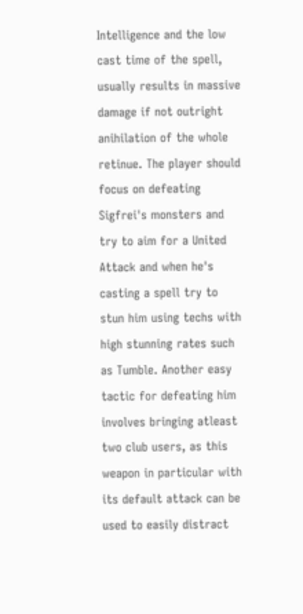Intelligence and the low cast time of the spell, usually results in massive damage if not outright anihilation of the whole retinue. The player should focus on defeating Sigfrei's monsters and try to aim for a United Attack and when he's casting a spell try to stun him using techs with high stunning rates such as Tumble. Another easy tactic for defeating him involves bringing atleast two club users, as this weapon in particular with its default attack can be used to easily distract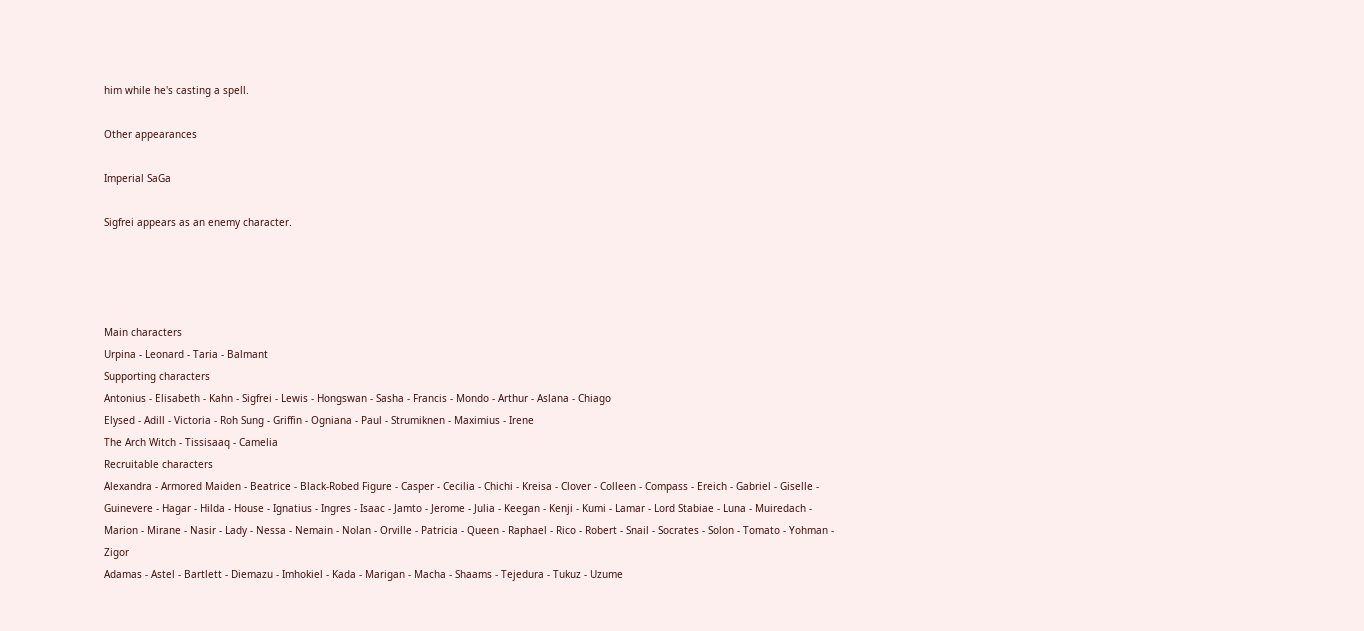him while he's casting a spell.

Other appearances

Imperial SaGa

Sigfrei appears as an enemy character.




Main characters
Urpina - Leonard - Taria - Balmant
Supporting characters
Antonius - Elisabeth - Kahn - Sigfrei - Lewis - Hongswan - Sasha - Francis - Mondo - Arthur - Aslana - Chiago
Elysed - Adill - Victoria - Roh Sung - Griffin - Ogniana - Paul - Strumiknen - Maximius - Irene
The Arch Witch - Tissisaaq - Camelia
Recruitable characters
Alexandra - Armored Maiden - Beatrice - Black-Robed Figure - Casper - Cecilia - Chichi - Kreisa - Clover - Colleen - Compass - Ereich - Gabriel - Giselle - Guinevere - Hagar - Hilda - House - Ignatius - Ingres - Isaac - Jamto - Jerome - Julia - Keegan - Kenji - Kumi - Lamar - Lord Stabiae - Luna - Muiredach - Marion - Mirane - Nasir - Lady - Nessa - Nemain - Nolan - Orville - Patricia - Queen - Raphael - Rico - Robert - Snail - Socrates - Solon - Tomato - Yohman - Zigor
Adamas - Astel - Bartlett - Diemazu - Imhokiel - Kada - Marigan - Macha - Shaams - Tejedura - Tukuz - Uzume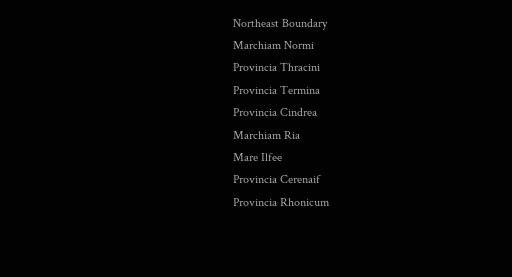Northeast Boundary
Marchiam Normi
Provincia Thracini
Provincia Termina
Provincia Cindrea
Marchiam Ria
Mare Ilfee
Provincia Cerenaif
Provincia Rhonicum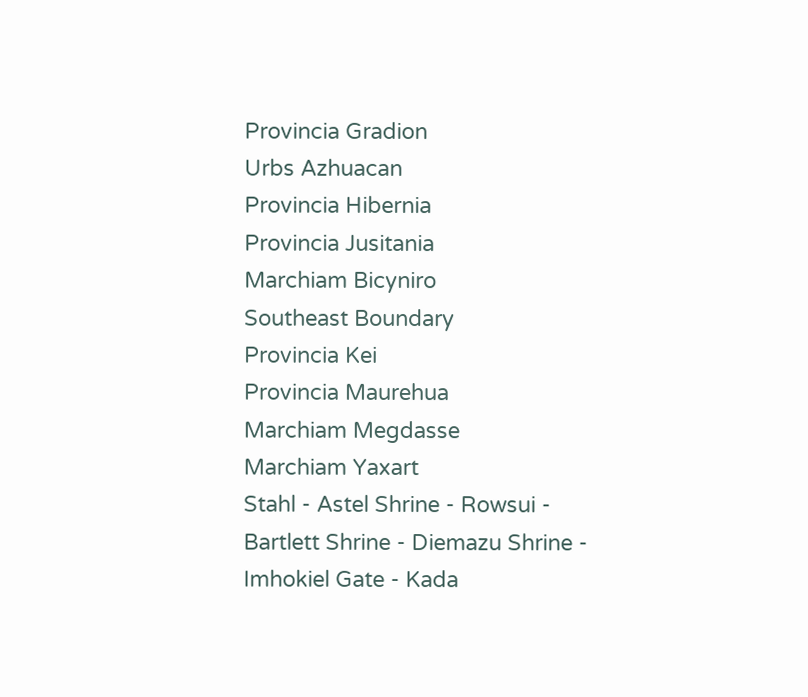Provincia Gradion
Urbs Azhuacan
Provincia Hibernia
Provincia Jusitania
Marchiam Bicyniro
Southeast Boundary
Provincia Kei
Provincia Maurehua
Marchiam Megdasse
Marchiam Yaxart
Stahl - Astel Shrine - Rowsui - Bartlett Shrine - Diemazu Shrine - Imhokiel Gate - Kada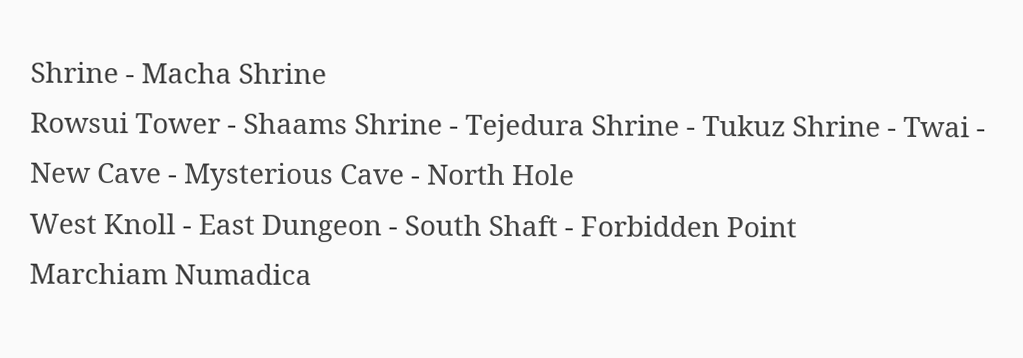Shrine - Macha Shrine
Rowsui Tower - Shaams Shrine - Tejedura Shrine - Tukuz Shrine - Twai - New Cave - Mysterious Cave - North Hole
West Knoll - East Dungeon - South Shaft - Forbidden Point
Marchiam Numadica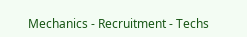Mechanics - Recruitment - Techs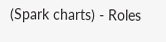(Spark charts) - Roles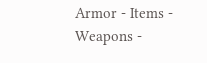Armor - Items - Weapons -